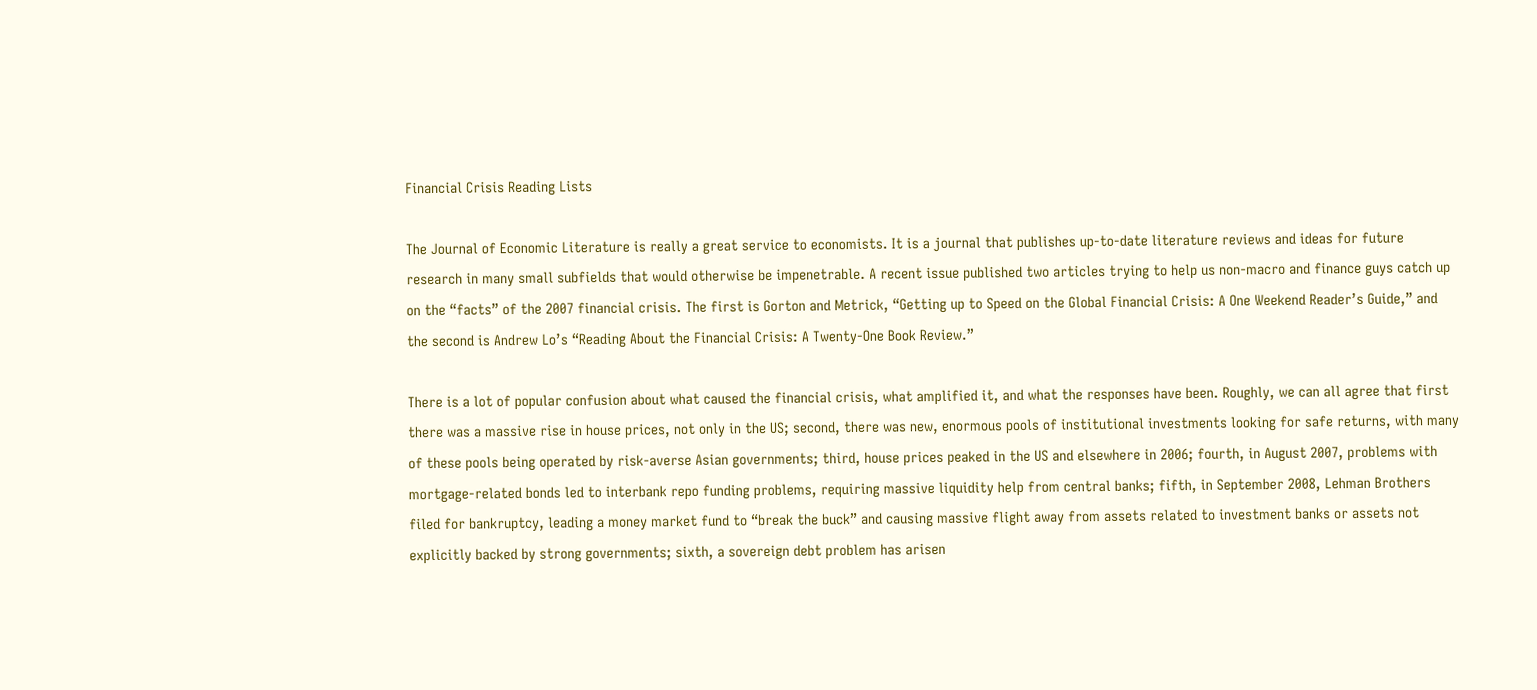Financial Crisis Reading Lists

The Journal of Economic Literature is really a great service to economists. It is a journal that publishes up-to-date literature reviews and ideas for future research in many small subfields that would otherwise be impenetrable. A recent issue published two articles trying to help us non-macro and finance guys catch up on the “facts” of the 2007 financial crisis. The first is Gorton and Metrick, “Getting up to Speed on the Global Financial Crisis: A One Weekend Reader’s Guide,” and the second is Andrew Lo’s “Reading About the Financial Crisis: A Twenty-One Book Review.”

There is a lot of popular confusion about what caused the financial crisis, what amplified it, and what the responses have been. Roughly, we can all agree that first there was a massive rise in house prices, not only in the US; second, there was new, enormous pools of institutional investments looking for safe returns, with many of these pools being operated by risk-averse Asian governments; third, house prices peaked in the US and elsewhere in 2006; fourth, in August 2007, problems with mortgage-related bonds led to interbank repo funding problems, requiring massive liquidity help from central banks; fifth, in September 2008, Lehman Brothers filed for bankruptcy, leading a money market fund to “break the buck” and causing massive flight away from assets related to investment banks or assets not explicitly backed by strong governments; sixth, a sovereign debt problem has arisen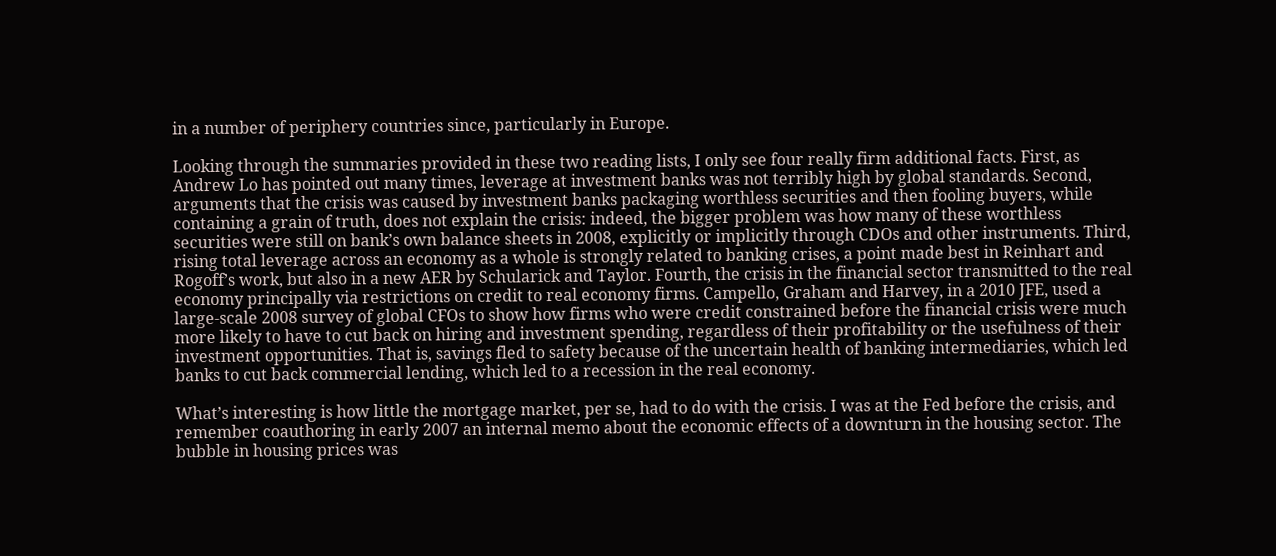in a number of periphery countries since, particularly in Europe.

Looking through the summaries provided in these two reading lists, I only see four really firm additional facts. First, as Andrew Lo has pointed out many times, leverage at investment banks was not terribly high by global standards. Second, arguments that the crisis was caused by investment banks packaging worthless securities and then fooling buyers, while containing a grain of truth, does not explain the crisis: indeed, the bigger problem was how many of these worthless securities were still on bank’s own balance sheets in 2008, explicitly or implicitly through CDOs and other instruments. Third, rising total leverage across an economy as a whole is strongly related to banking crises, a point made best in Reinhart and Rogoff’s work, but also in a new AER by Schularick and Taylor. Fourth, the crisis in the financial sector transmitted to the real economy principally via restrictions on credit to real economy firms. Campello, Graham and Harvey, in a 2010 JFE, used a large-scale 2008 survey of global CFOs to show how firms who were credit constrained before the financial crisis were much more likely to have to cut back on hiring and investment spending, regardless of their profitability or the usefulness of their investment opportunities. That is, savings fled to safety because of the uncertain health of banking intermediaries, which led banks to cut back commercial lending, which led to a recession in the real economy.

What’s interesting is how little the mortgage market, per se, had to do with the crisis. I was at the Fed before the crisis, and remember coauthoring in early 2007 an internal memo about the economic effects of a downturn in the housing sector. The bubble in housing prices was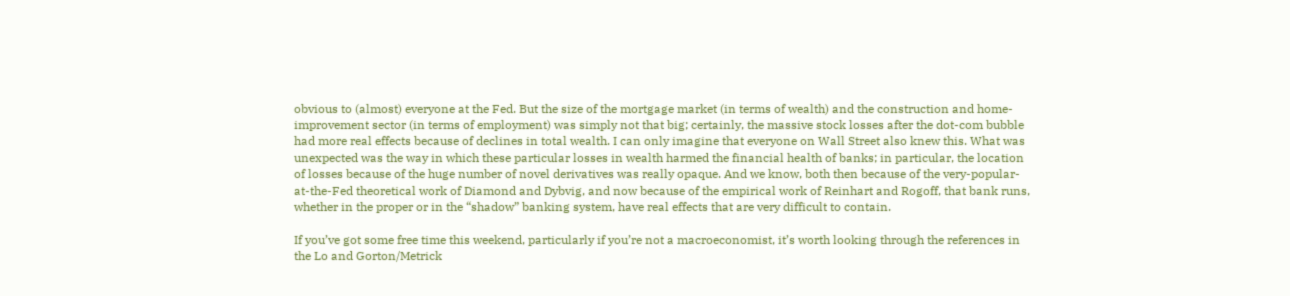obvious to (almost) everyone at the Fed. But the size of the mortgage market (in terms of wealth) and the construction and home-improvement sector (in terms of employment) was simply not that big; certainly, the massive stock losses after the dot-com bubble had more real effects because of declines in total wealth. I can only imagine that everyone on Wall Street also knew this. What was unexpected was the way in which these particular losses in wealth harmed the financial health of banks; in particular, the location of losses because of the huge number of novel derivatives was really opaque. And we know, both then because of the very-popular-at-the-Fed theoretical work of Diamond and Dybvig, and now because of the empirical work of Reinhart and Rogoff, that bank runs, whether in the proper or in the “shadow” banking system, have real effects that are very difficult to contain.

If you’ve got some free time this weekend, particularly if you’re not a macroeconomist, it’s worth looking through the references in the Lo and Gorton/Metrick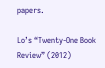papers.

Lo’s “Twenty-One Book Review” (2012)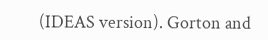(IDEAS version). Gorton and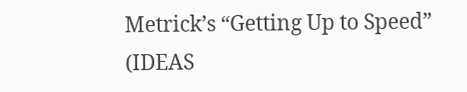Metrick’s “Getting Up to Speed” (IDEAS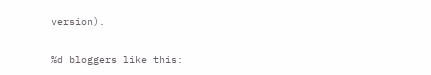version).

%d bloggers like this: